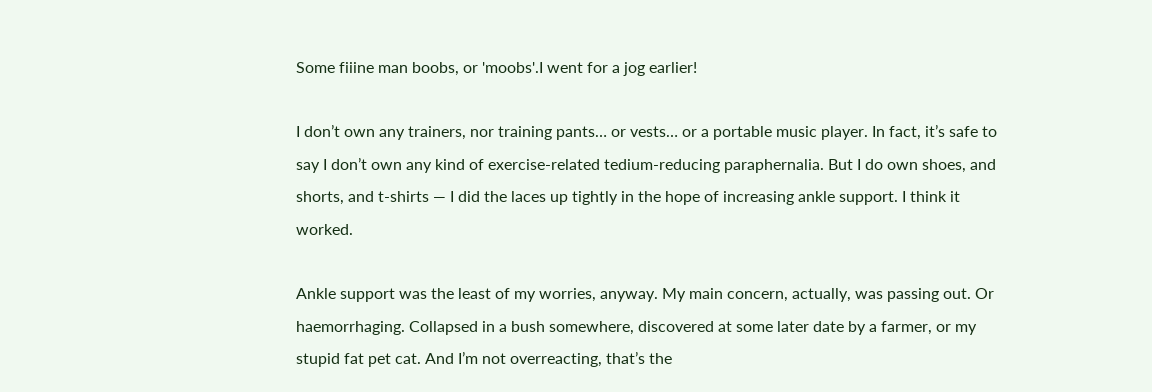Some fiiine man boobs, or 'moobs'.I went for a jog earlier!

I don’t own any trainers, nor training pants… or vests… or a portable music player. In fact, it’s safe to say I don’t own any kind of exercise-related tedium-reducing paraphernalia. But I do own shoes, and shorts, and t-shirts — I did the laces up tightly in the hope of increasing ankle support. I think it worked.

Ankle support was the least of my worries, anyway. My main concern, actually, was passing out. Or haemorrhaging. Collapsed in a bush somewhere, discovered at some later date by a farmer, or my stupid fat pet cat. And I’m not overreacting, that’s the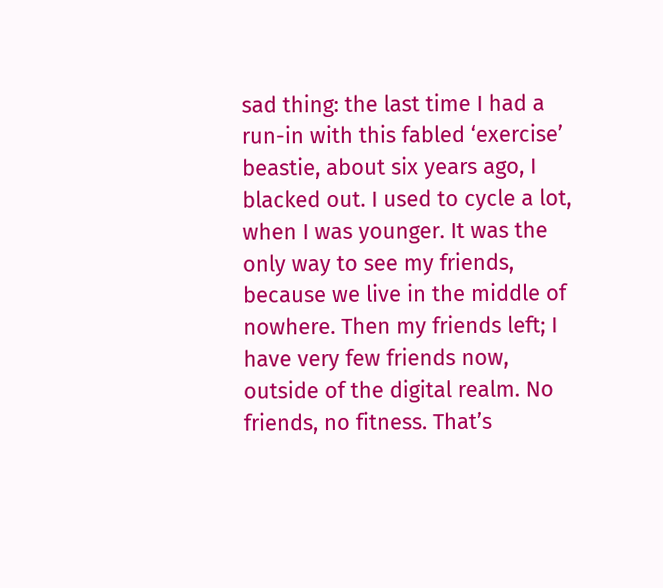sad thing: the last time I had a run-in with this fabled ‘exercise’ beastie, about six years ago, I blacked out. I used to cycle a lot, when I was younger. It was the only way to see my friends, because we live in the middle of nowhere. Then my friends left; I have very few friends now, outside of the digital realm. No friends, no fitness. That’s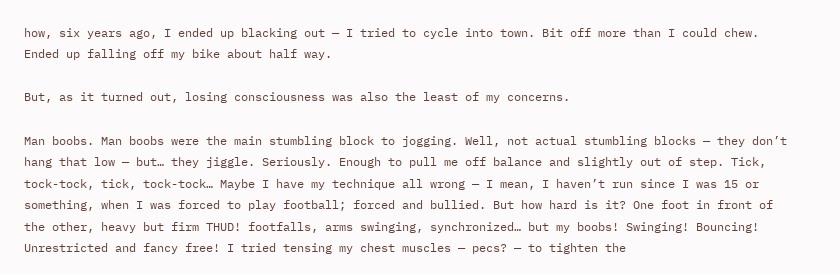how, six years ago, I ended up blacking out — I tried to cycle into town. Bit off more than I could chew. Ended up falling off my bike about half way.

But, as it turned out, losing consciousness was also the least of my concerns.

Man boobs. Man boobs were the main stumbling block to jogging. Well, not actual stumbling blocks — they don’t hang that low — but… they jiggle. Seriously. Enough to pull me off balance and slightly out of step. Tick, tock-tock, tick, tock-tock… Maybe I have my technique all wrong — I mean, I haven’t run since I was 15 or something, when I was forced to play football; forced and bullied. But how hard is it? One foot in front of the other, heavy but firm THUD! footfalls, arms swinging, synchronized… but my boobs! Swinging! Bouncing! Unrestricted and fancy free! I tried tensing my chest muscles — pecs? — to tighten the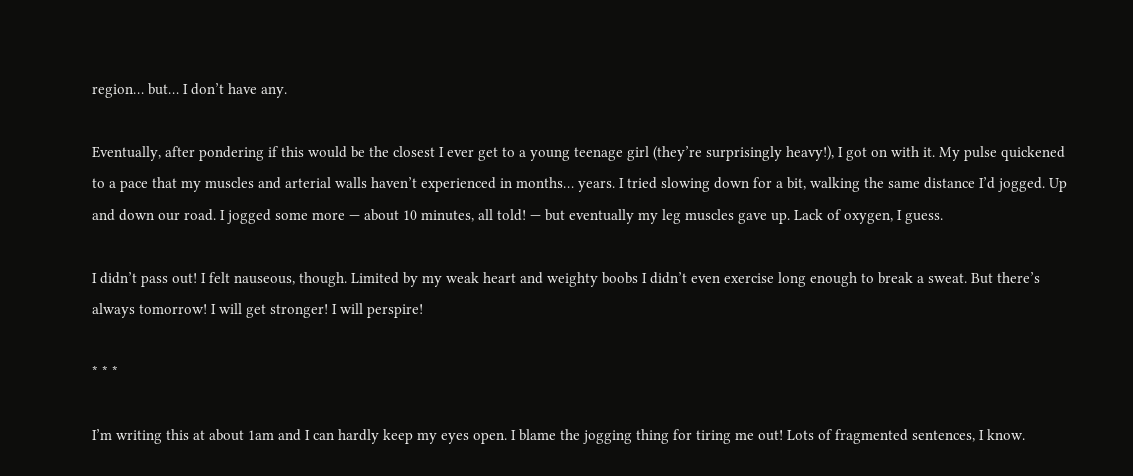region… but… I don’t have any.

Eventually, after pondering if this would be the closest I ever get to a young teenage girl (they’re surprisingly heavy!), I got on with it. My pulse quickened to a pace that my muscles and arterial walls haven’t experienced in months… years. I tried slowing down for a bit, walking the same distance I’d jogged. Up and down our road. I jogged some more — about 10 minutes, all told! — but eventually my leg muscles gave up. Lack of oxygen, I guess.

I didn’t pass out! I felt nauseous, though. Limited by my weak heart and weighty boobs I didn’t even exercise long enough to break a sweat. But there’s always tomorrow! I will get stronger! I will perspire!

* * *

I’m writing this at about 1am and I can hardly keep my eyes open. I blame the jogging thing for tiring me out! Lots of fragmented sentences, I know.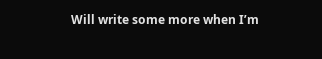Will write some more when I’m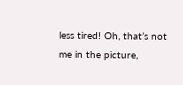less tired! Oh, that’s not me in the picture,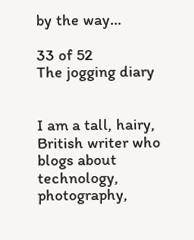by the way…

33 of 52
The jogging diary


I am a tall, hairy, British writer who blogs about technology, photography,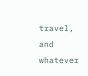travel, and whatever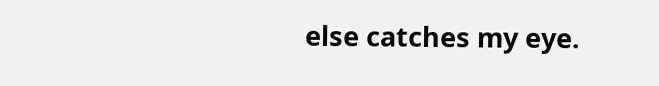else catches my eye.